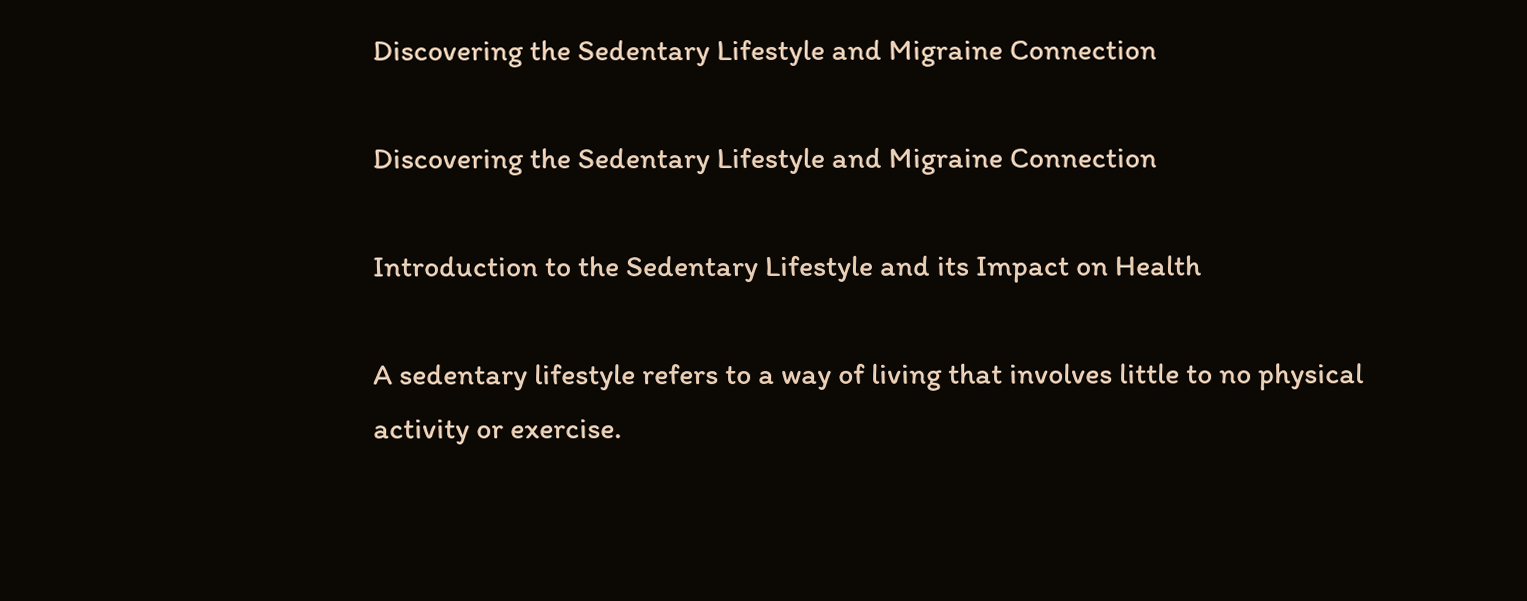Discovering the Sedentary Lifestyle and Migraine Connection

Discovering the Sedentary Lifestyle and Migraine Connection

Introduction to the Sedentary Lifestyle and its Impact on Health

A sedentary lifestyle refers to a way of living that involves little to no physical activity or exercise.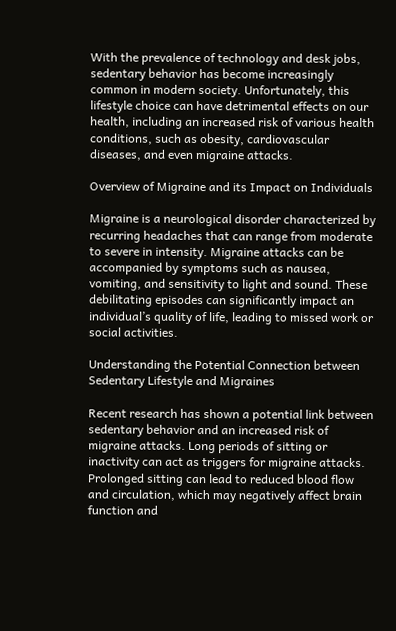With the prevalence of technology and desk jobs, sedentary behavior has become increasingly common in modern society. Unfortunately, this lifestyle choice can have detrimental effects on our health, including an increased risk of various health conditions, such as obesity, cardiovascular diseases, and even migraine attacks.

Overview of Migraine and its Impact on Individuals

Migraine is a neurological disorder characterized by recurring headaches that can range from moderate to severe in intensity. Migraine attacks can be accompanied by symptoms such as nausea, vomiting, and sensitivity to light and sound. These debilitating episodes can significantly impact an individual’s quality of life, leading to missed work or social activities.

Understanding the Potential Connection between Sedentary Lifestyle and Migraines

Recent research has shown a potential link between sedentary behavior and an increased risk of migraine attacks. Long periods of sitting or inactivity can act as triggers for migraine attacks. Prolonged sitting can lead to reduced blood flow and circulation, which may negatively affect brain function and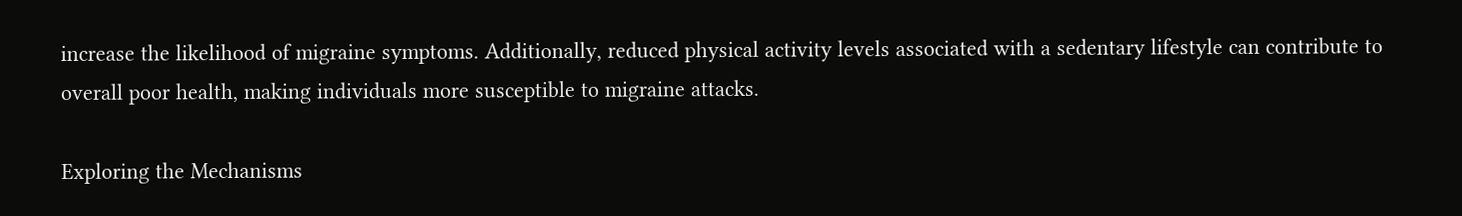increase the likelihood of migraine symptoms. Additionally, reduced physical activity levels associated with a sedentary lifestyle can contribute to overall poor health, making individuals more susceptible to migraine attacks.

Exploring the Mechanisms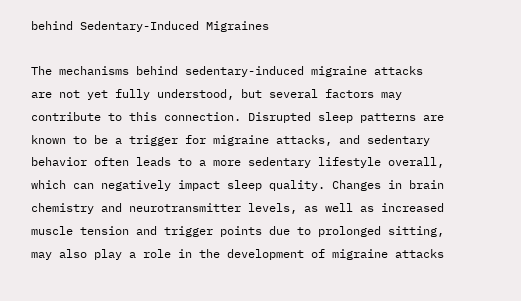behind Sedentary-Induced Migraines

The mechanisms behind sedentary-induced migraine attacks are not yet fully understood, but several factors may contribute to this connection. Disrupted sleep patterns are known to be a trigger for migraine attacks, and sedentary behavior often leads to a more sedentary lifestyle overall, which can negatively impact sleep quality. Changes in brain chemistry and neurotransmitter levels, as well as increased muscle tension and trigger points due to prolonged sitting, may also play a role in the development of migraine attacks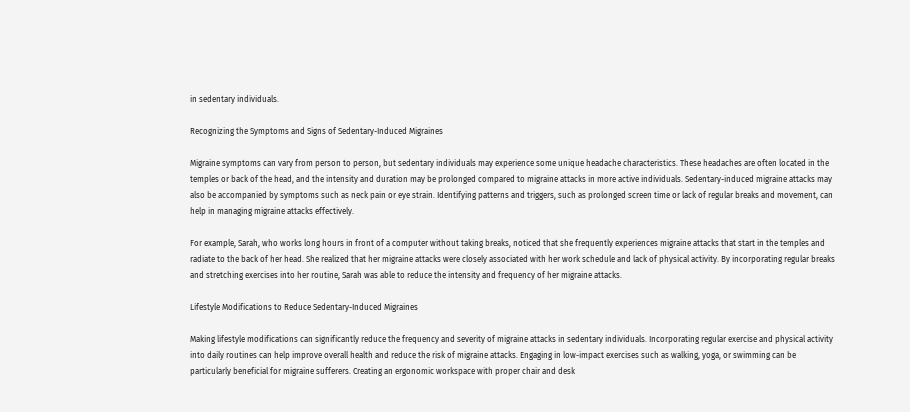in sedentary individuals.

Recognizing the Symptoms and Signs of Sedentary-Induced Migraines

Migraine symptoms can vary from person to person, but sedentary individuals may experience some unique headache characteristics. These headaches are often located in the temples or back of the head, and the intensity and duration may be prolonged compared to migraine attacks in more active individuals. Sedentary-induced migraine attacks may also be accompanied by symptoms such as neck pain or eye strain. Identifying patterns and triggers, such as prolonged screen time or lack of regular breaks and movement, can help in managing migraine attacks effectively.

For example, Sarah, who works long hours in front of a computer without taking breaks, noticed that she frequently experiences migraine attacks that start in the temples and radiate to the back of her head. She realized that her migraine attacks were closely associated with her work schedule and lack of physical activity. By incorporating regular breaks and stretching exercises into her routine, Sarah was able to reduce the intensity and frequency of her migraine attacks.

Lifestyle Modifications to Reduce Sedentary-Induced Migraines

Making lifestyle modifications can significantly reduce the frequency and severity of migraine attacks in sedentary individuals. Incorporating regular exercise and physical activity into daily routines can help improve overall health and reduce the risk of migraine attacks. Engaging in low-impact exercises such as walking, yoga, or swimming can be particularly beneficial for migraine sufferers. Creating an ergonomic workspace with proper chair and desk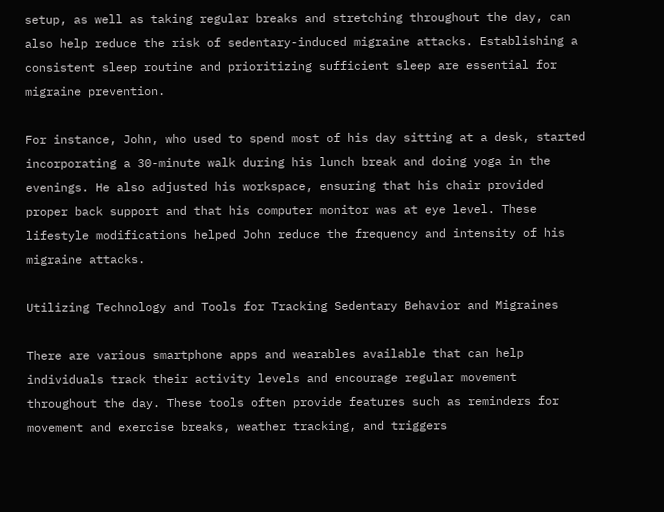setup, as well as taking regular breaks and stretching throughout the day, can also help reduce the risk of sedentary-induced migraine attacks. Establishing a consistent sleep routine and prioritizing sufficient sleep are essential for migraine prevention.

For instance, John, who used to spend most of his day sitting at a desk, started incorporating a 30-minute walk during his lunch break and doing yoga in the evenings. He also adjusted his workspace, ensuring that his chair provided proper back support and that his computer monitor was at eye level. These lifestyle modifications helped John reduce the frequency and intensity of his migraine attacks.

Utilizing Technology and Tools for Tracking Sedentary Behavior and Migraines

There are various smartphone apps and wearables available that can help individuals track their activity levels and encourage regular movement throughout the day. These tools often provide features such as reminders for movement and exercise breaks, weather tracking, and triggers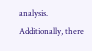analysis. Additionally, there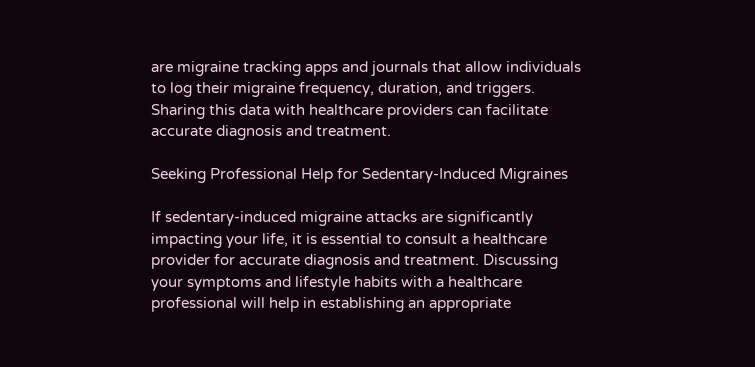are migraine tracking apps and journals that allow individuals to log their migraine frequency, duration, and triggers. Sharing this data with healthcare providers can facilitate accurate diagnosis and treatment.

Seeking Professional Help for Sedentary-Induced Migraines

If sedentary-induced migraine attacks are significantly impacting your life, it is essential to consult a healthcare provider for accurate diagnosis and treatment. Discussing your symptoms and lifestyle habits with a healthcare professional will help in establishing an appropriate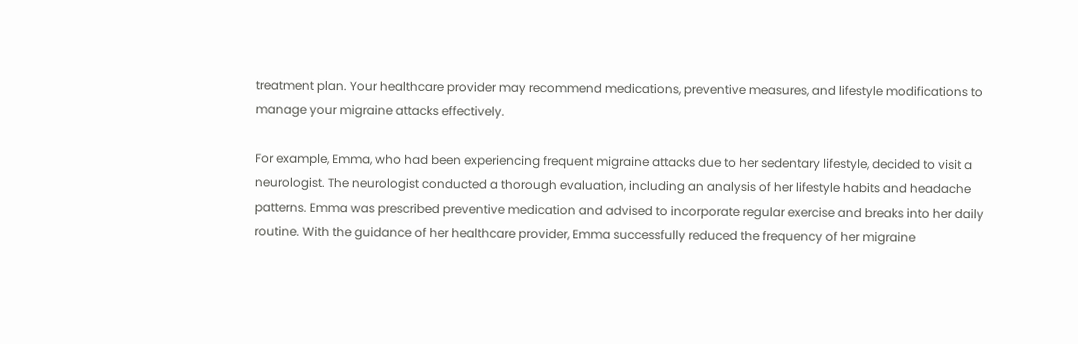treatment plan. Your healthcare provider may recommend medications, preventive measures, and lifestyle modifications to manage your migraine attacks effectively.

For example, Emma, who had been experiencing frequent migraine attacks due to her sedentary lifestyle, decided to visit a neurologist. The neurologist conducted a thorough evaluation, including an analysis of her lifestyle habits and headache patterns. Emma was prescribed preventive medication and advised to incorporate regular exercise and breaks into her daily routine. With the guidance of her healthcare provider, Emma successfully reduced the frequency of her migraine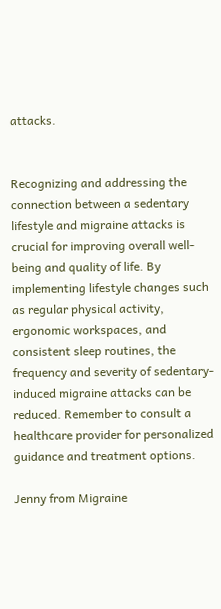attacks.


Recognizing and addressing the connection between a sedentary lifestyle and migraine attacks is crucial for improving overall well-being and quality of life. By implementing lifestyle changes such as regular physical activity, ergonomic workspaces, and consistent sleep routines, the frequency and severity of sedentary-induced migraine attacks can be reduced. Remember to consult a healthcare provider for personalized guidance and treatment options.

Jenny from Migraine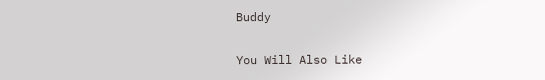Buddy

You Will Also Like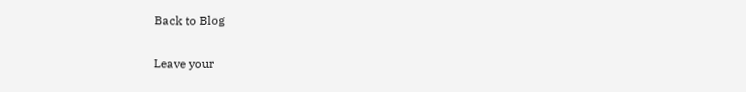Back to Blog

Leave your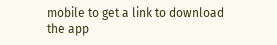mobile to get a link to download the app